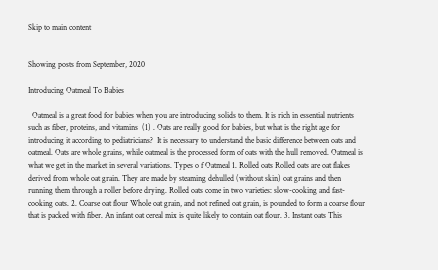Skip to main content


Showing posts from September, 2020

Introducing Oatmeal To Babies

  Oatmeal is a great food for babies when you are introducing solids to them. It is rich in essential nutrients such as fiber, proteins, and vitamins  (1) . Oats are really good for babies, but what is the right age for introducing it according to pediatricians?  It is necessary to understand the basic difference between oats and oatmeal. Oats are whole grains, while oatmeal is the processed form of oats with the hull removed. Oatmeal is what we get in the market in several variations. Types o f Oatmeal 1. Rolled oats Rolled oats are oat flakes derived from whole oat grain. They are made by steaming dehulled (without skin) oat grains and then running them through a roller before drying. Rolled oats come in two varieties: slow-cooking and fast-cooking oats. 2. Coarse oat flour Whole oat grain, and not refined oat grain, is pounded to form a coarse flour that is packed with fiber. An infant oat cereal mix is quite likely to contain oat flour. 3. Instant oats This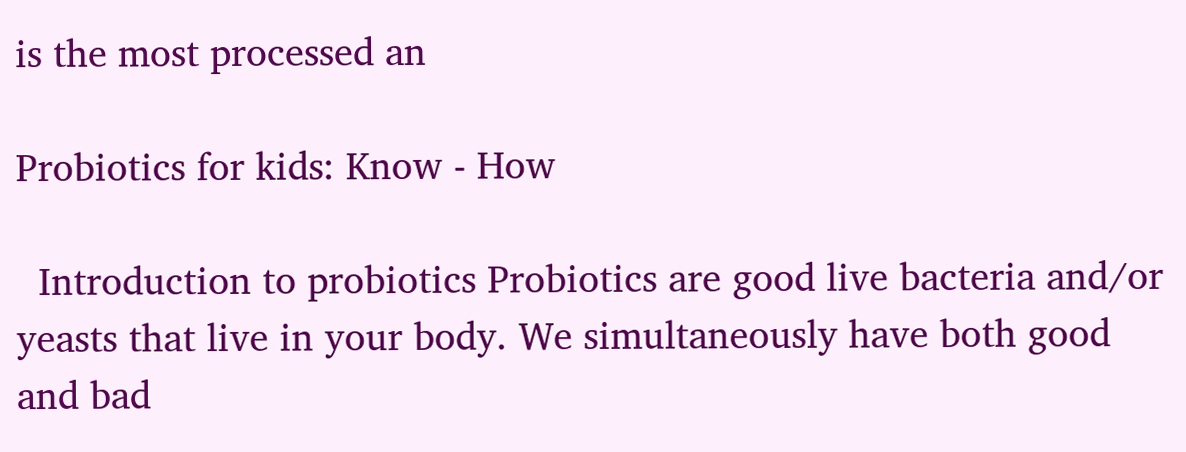is the most processed an

Probiotics for kids: Know - How

  Introduction to probiotics Probiotics are good live bacteria and/or yeasts that live in your body. We simultaneously have both good and bad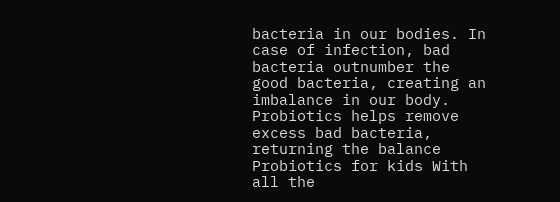bacteria in our bodies. In case of infection, bad bacteria outnumber the good bacteria, creating an imbalance in our body. Probiotics helps remove excess bad bacteria, returning the balance Probiotics for kids With all the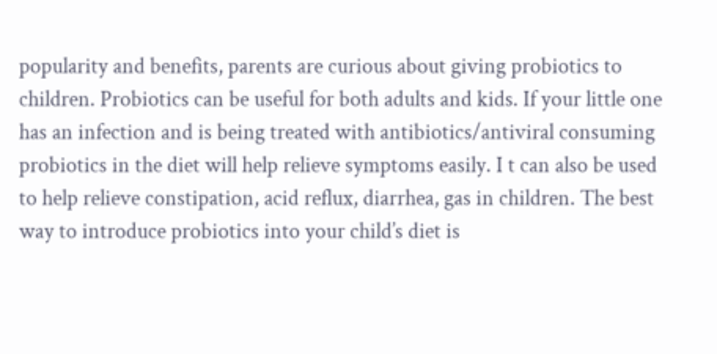popularity and benefits, parents are curious about giving probiotics to children. Probiotics can be useful for both adults and kids. If your little one has an infection and is being treated with antibiotics/antiviral consuming probiotics in the diet will help relieve symptoms easily. I t can also be used to help relieve constipation, acid reflux, diarrhea, gas in children. The best way to introduce probiotics into your child’s diet is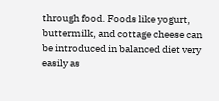through food. Foods like yogurt, buttermilk, and cottage cheese can be introduced in balanced diet very easily as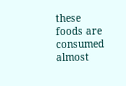these  foods are consumed almost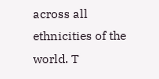across all ethnicities of the world. T